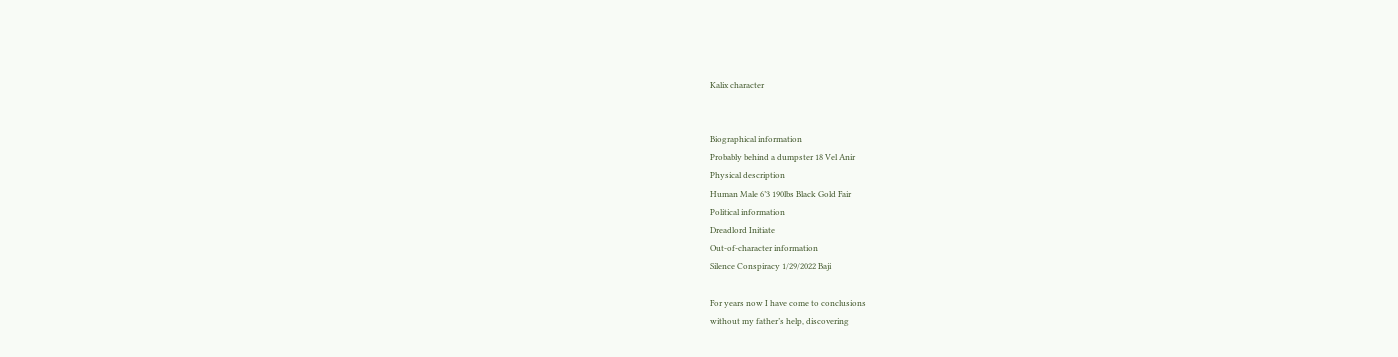Kalix character


Biographical information
Probably behind a dumpster 18 Vel Anir
Physical description
Human Male 6’3 190lbs Black Gold Fair
Political information
Dreadlord Initiate
Out-of-character information
Silence Conspiracy 1/29/2022 Baji

For years now I have come to conclusions
without my father’s help, discovering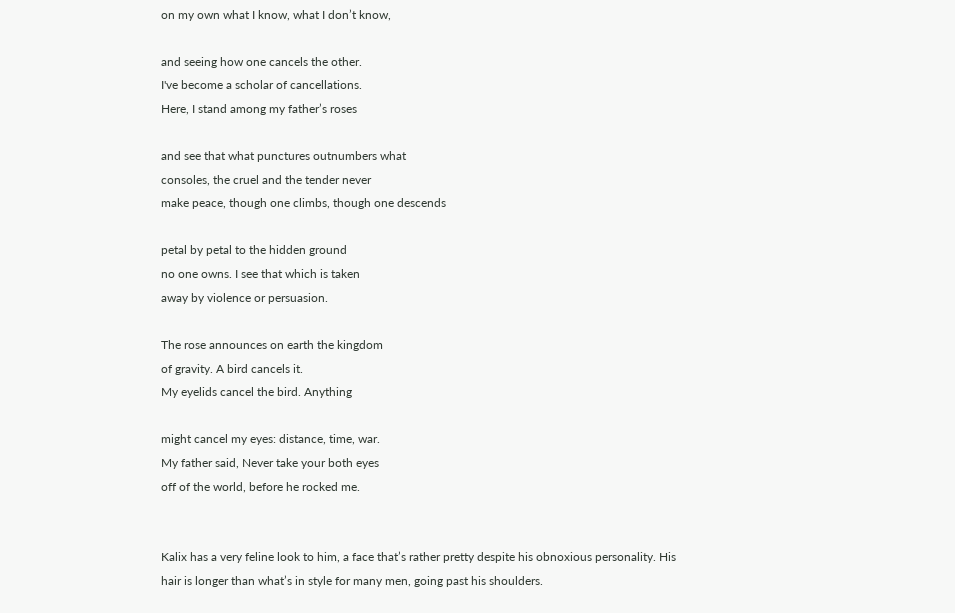on my own what I know, what I don’t know,

and seeing how one cancels the other.
I've become a scholar of cancellations.
Here, I stand among my father’s roses

and see that what punctures outnumbers what
consoles, the cruel and the tender never
make peace, though one climbs, though one descends

petal by petal to the hidden ground
no one owns. I see that which is taken
away by violence or persuasion.

The rose announces on earth the kingdom
of gravity. A bird cancels it.
My eyelids cancel the bird. Anything

might cancel my eyes: distance, time, war.
My father said, Never take your both eyes
off of the world, before he rocked me.


Kalix has a very feline look to him, a face that’s rather pretty despite his obnoxious personality. His hair is longer than what’s in style for many men, going past his shoulders.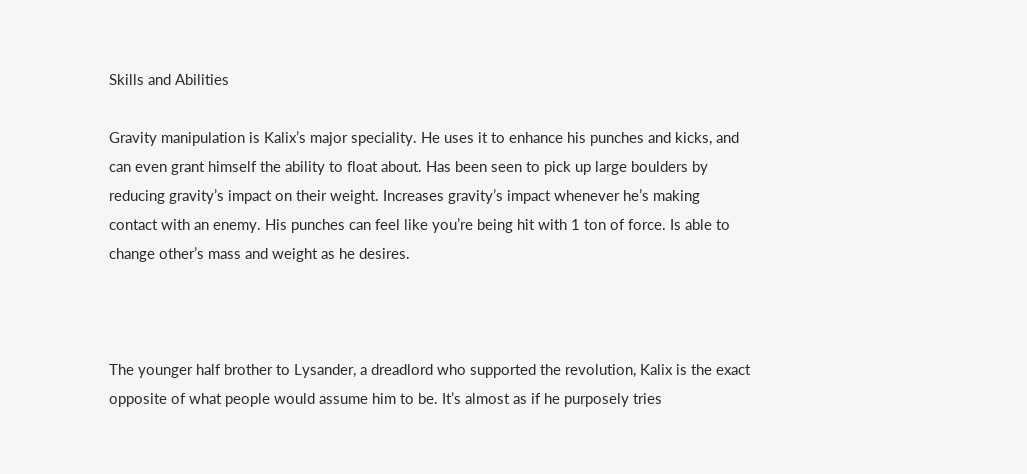Skills and Abilities

Gravity manipulation is Kalix’s major speciality. He uses it to enhance his punches and kicks, and can even grant himself the ability to float about. Has been seen to pick up large boulders by reducing gravity’s impact on their weight. Increases gravity’s impact whenever he’s making contact with an enemy. His punches can feel like you’re being hit with 1 ton of force. Is able to change other’s mass and weight as he desires.



The younger half brother to Lysander, a dreadlord who supported the revolution, Kalix is the exact opposite of what people would assume him to be. It’s almost as if he purposely tries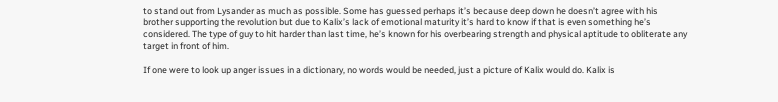to stand out from Lysander as much as possible. Some has guessed perhaps it’s because deep down he doesn’t agree with his brother supporting the revolution but due to Kalix’s lack of emotional maturity it’s hard to know if that is even something he’s considered. The type of guy to hit harder than last time, he’s known for his overbearing strength and physical aptitude to obliterate any target in front of him.

If one were to look up anger issues in a dictionary, no words would be needed, just a picture of Kalix would do. Kalix is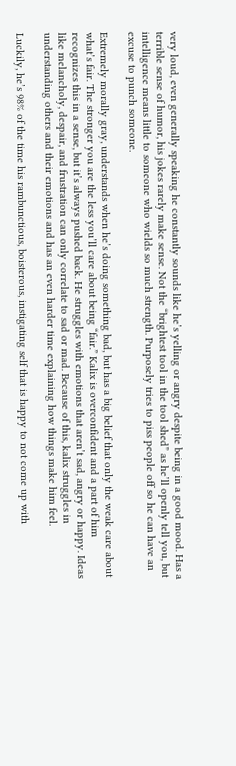very loud, even generally speaking he constantly sounds like he’s yelling or angry despite being in a good mood. Has a terrible sense of humor, his jokes rarely make sense. Not the “brightest tool in the tool shed” as he’ll openly tell you, but intelligence means little to someone who wields so much strength. Purposely tries to piss people off so he can have an excuse to punch someone.

Extremely morally gray, understands when he’s doing something bad, but has a big belief that only the weak care about what’s fair. The stronger you are the less you’ll care about being “fair.” Kalix is overconfident and a part of him recognizes this in a sense, but it’s always pushed back. He struggles with emotions that aren’t sad, angry or happy. Ideas like melancholy, despair, and frustration can only correlate to sad or mad. Because of this, kalix struggles in understanding others and their emotions and has an even harder time explaining how things make him feel.

Luckily, he’s 98% of the time his rambunctious, boisterous, instigating self that is happy to not come up with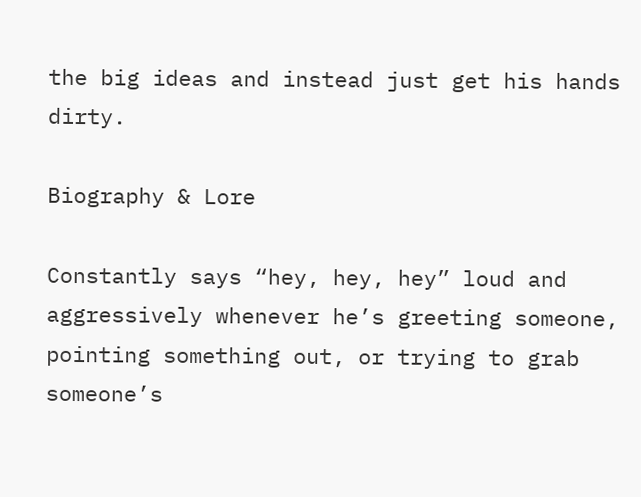the big ideas and instead just get his hands dirty.

Biography & Lore

Constantly says “hey, hey, hey” loud and aggressively whenever he’s greeting someone, pointing something out, or trying to grab someone’s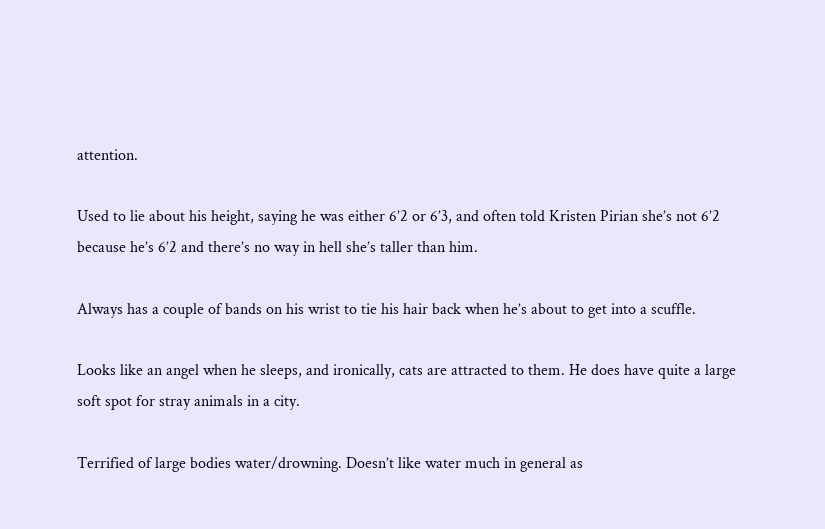attention.

Used to lie about his height, saying he was either 6’2 or 6’3, and often told Kristen Pirian she’s not 6’2 because he’s 6’2 and there’s no way in hell she’s taller than him.

Always has a couple of bands on his wrist to tie his hair back when he’s about to get into a scuffle.

Looks like an angel when he sleeps, and ironically, cats are attracted to them. He does have quite a large soft spot for stray animals in a city.

Terrified of large bodies water/drowning. Doesn’t like water much in general as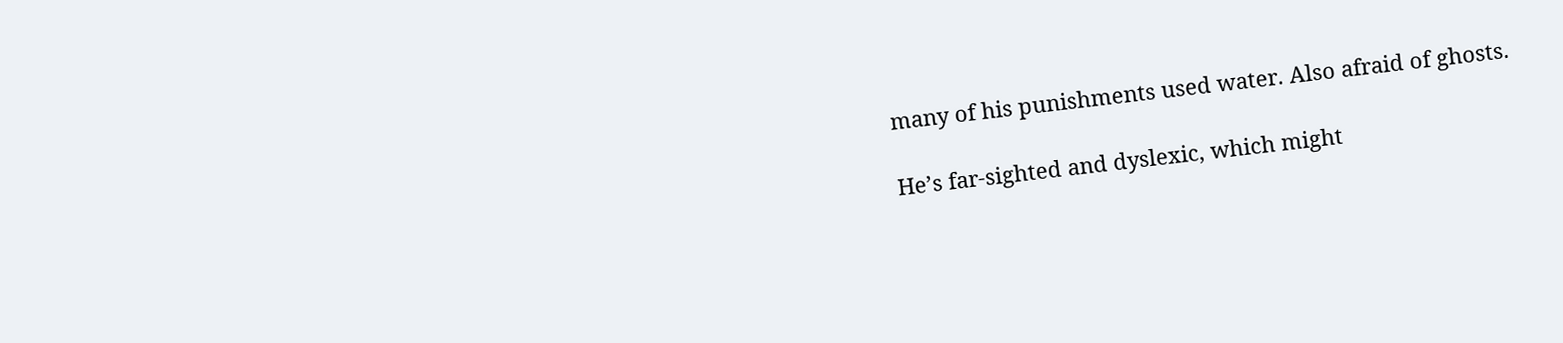many of his punishments used water. Also afraid of ghosts.

He’s far-sighted and dyslexic, which might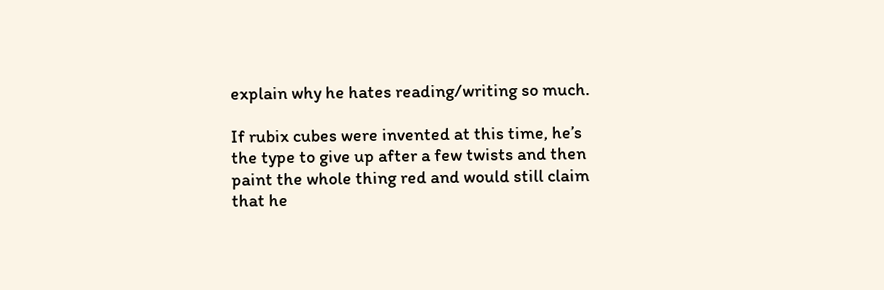explain why he hates reading/writing so much.

If rubix cubes were invented at this time, he’s the type to give up after a few twists and then paint the whole thing red and would still claim that he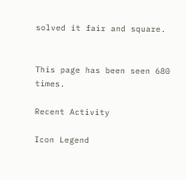solved it fair and square.


This page has been seen 680 times.

Recent Activity

Icon Legend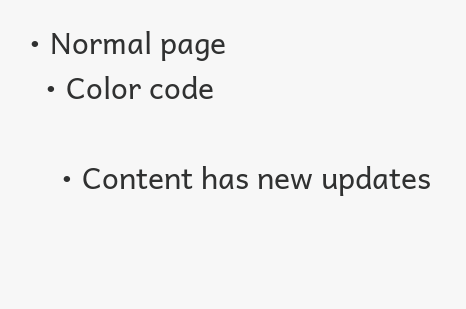• Normal page
  • Color code

    • Content has new updates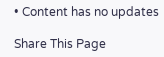• Content has no updates

Share This Page